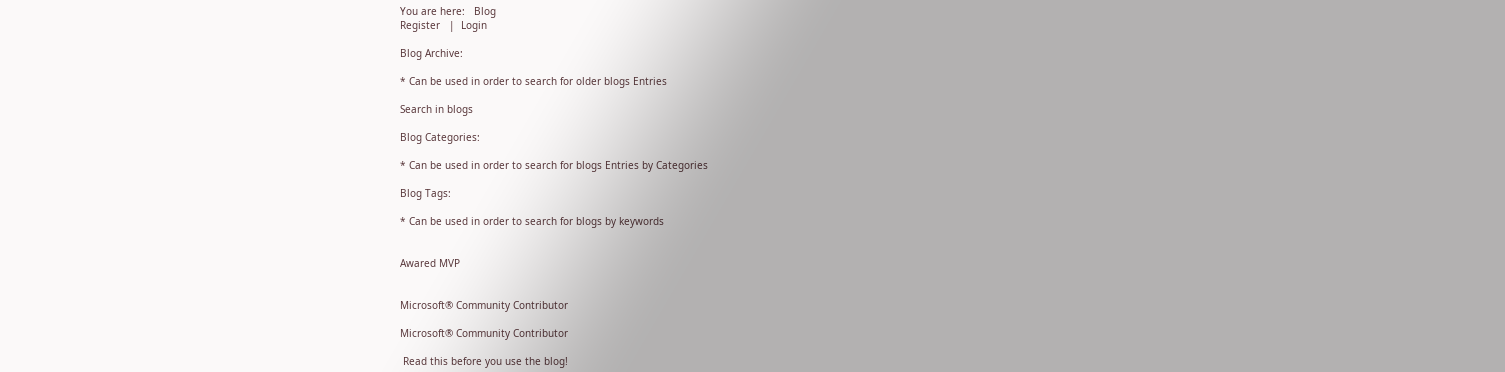You are here:   Blog
Register   |  Login

Blog Archive:

* Can be used in order to search for older blogs Entries

Search in blogs

Blog Categories:

* Can be used in order to search for blogs Entries by Categories

Blog Tags:

* Can be used in order to search for blogs by keywords


Awared MVP


Microsoft® Community Contributor

Microsoft® Community Contributor

 Read this before you use the blog!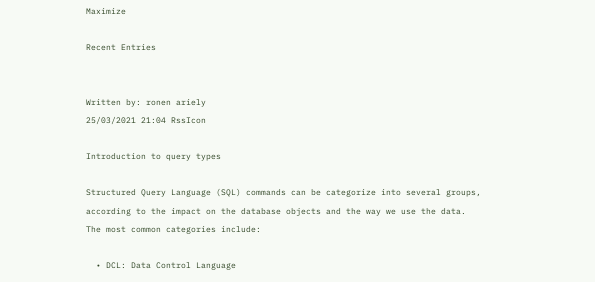Maximize

Recent Entries


Written by: ronen ariely
25/03/2021 21:04 RssIcon

Introduction to query types

Structured Query Language (SQL) commands can be categorize into several groups, according to the impact on the database objects and the way we use the data. The most common categories include:

  • DCL: Data Control Language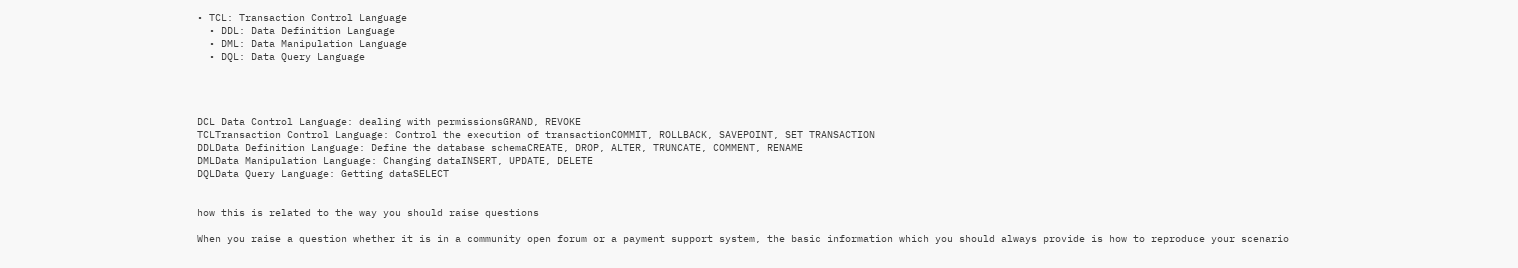• TCL: Transaction Control Language
  • DDL: Data Definition Language
  • DML: Data Manipulation Language
  • DQL: Data Query Language




DCL Data Control Language: dealing with permissionsGRAND, REVOKE
TCLTransaction Control Language: Control the execution of transactionCOMMIT, ROLLBACK, SAVEPOINT, SET TRANSACTION
DDLData Definition Language: Define the database schemaCREATE, DROP, ALTER, TRUNCATE, COMMENT, RENAME
DMLData Manipulation Language: Changing dataINSERT, UPDATE, DELETE
DQLData Query Language: Getting dataSELECT


how this is related to the way you should raise questions

When you raise a question whether it is in a community open forum or a payment support system, the basic information which you should always provide is how to reproduce your scenario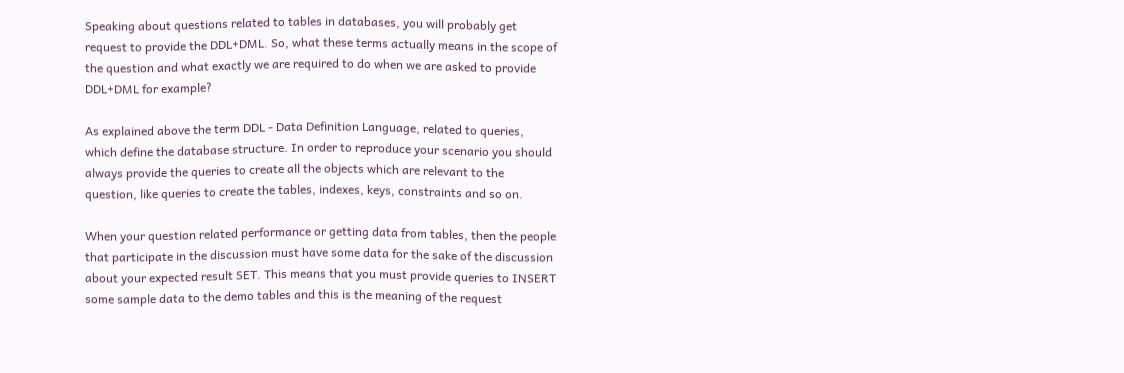Speaking about questions related to tables in databases, you will probably get request to provide the DDL+DML. So, what these terms actually means in the scope of the question and what exactly we are required to do when we are asked to provide DDL+DML for example?

As explained above the term DDL - Data Definition Language, related to queries, which define the database structure. In order to reproduce your scenario you should always provide the queries to create all the objects which are relevant to the question, like queries to create the tables, indexes, keys, constraints and so on.

When your question related performance or getting data from tables, then the people that participate in the discussion must have some data for the sake of the discussion about your expected result SET. This means that you must provide queries to INSERT some sample data to the demo tables and this is the meaning of the request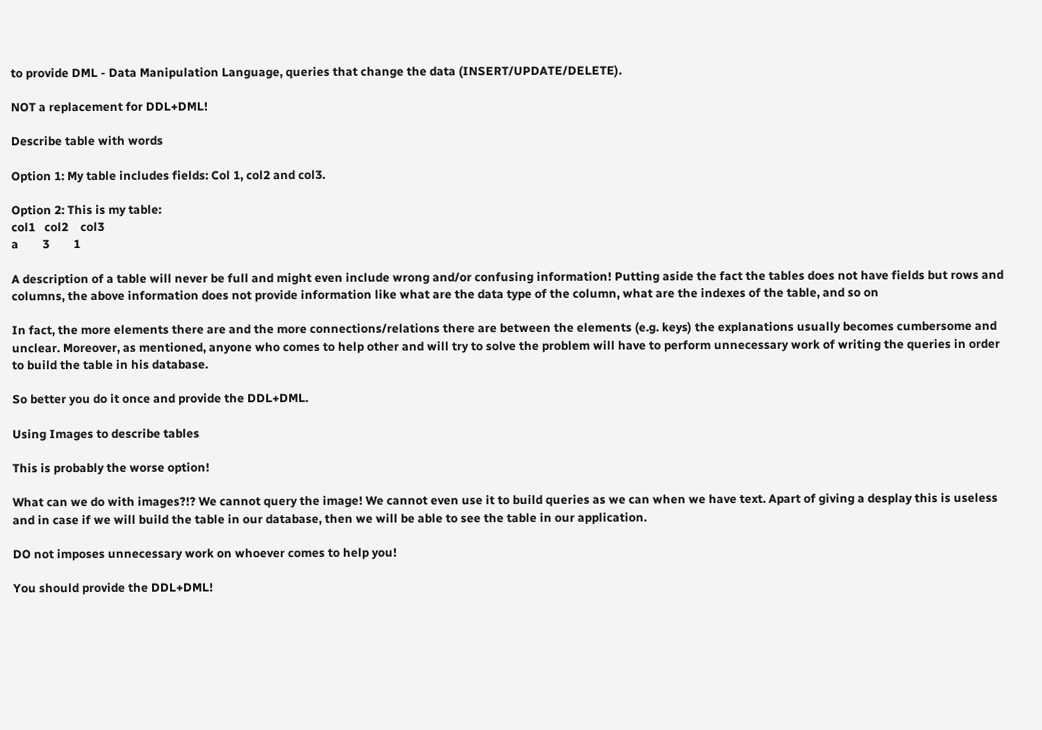to provide DML - Data Manipulation Language, queries that change the data (INSERT/UPDATE/DELETE).

NOT a replacement for DDL+DML!

Describe table with words

Option 1: My table includes fields: Col 1, col2 and col3.

Option 2: This is my table:
col1   col2    col3
a        3        1

A description of a table will never be full and might even include wrong and/or confusing information! Putting aside the fact the tables does not have fields but rows and columns, the above information does not provide information like what are the data type of the column, what are the indexes of the table, and so on

In fact, the more elements there are and the more connections/relations there are between the elements (e.g. keys) the explanations usually becomes cumbersome and unclear. Moreover, as mentioned, anyone who comes to help other and will try to solve the problem will have to perform unnecessary work of writing the queries in order to build the table in his database.

So better you do it once and provide the DDL+DML.

Using Images to describe tables

This is probably the worse option!

What can we do with images?!? We cannot query the image! We cannot even use it to build queries as we can when we have text. Apart of giving a desplay this is useless and in case if we will build the table in our database, then we will be able to see the table in our application.

DO not imposes unnecessary work on whoever comes to help you!

You should provide the DDL+DML!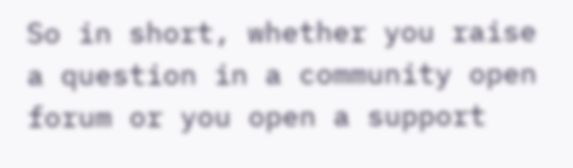So in short, whether you raise a question in a community open forum or you open a support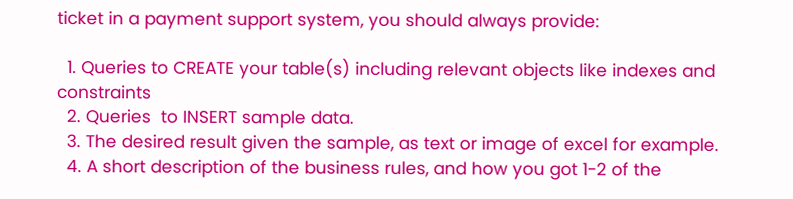ticket in a payment support system, you should always provide:

  1. Queries to CREATE your table(s) including relevant objects like indexes and constraints
  2. Queries  to INSERT sample data.
  3. The desired result given the sample, as text or image of excel for example.
  4. A short description of the business rules, and how you got 1-2 of the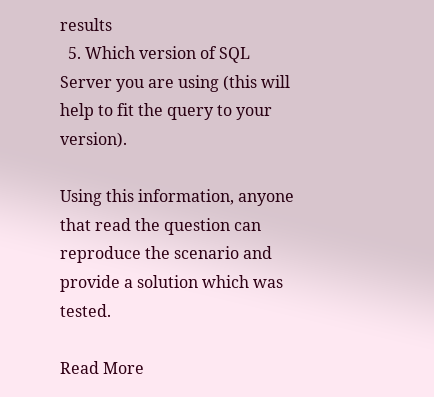results
  5. Which version of SQL Server you are using (this will help to fit the query to your version).

Using this information, anyone that read the question can reproduce the scenario and provide a solution which was tested.

Read More